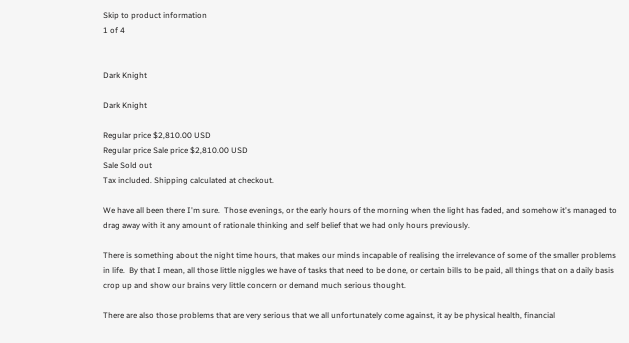Skip to product information
1 of 4


Dark Knight

Dark Knight

Regular price $2,810.00 USD
Regular price Sale price $2,810.00 USD
Sale Sold out
Tax included. Shipping calculated at checkout.

We have all been there I'm sure.  Those evenings, or the early hours of the morning when the light has faded, and somehow it's managed to drag away with it any amount of rationale thinking and self belief that we had only hours previously.

There is something about the night time hours, that makes our minds incapable of realising the irrelevance of some of the smaller problems in life.  By that I mean, all those little niggles we have of tasks that need to be done, or certain bills to be paid, all things that on a daily basis crop up and show our brains very little concern or demand much serious thought.

There are also those problems that are very serious that we all unfortunately come against, it ay be physical health, financial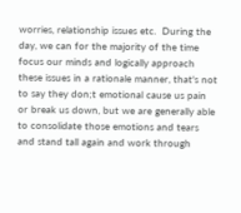worries, relationship issues etc.  During the day, we can for the majority of the time focus our minds and logically approach these issues in a rationale manner, that's not to say they don;t emotional cause us pain or break us down, but we are generally able to consolidate those emotions and tears and stand tall again and work through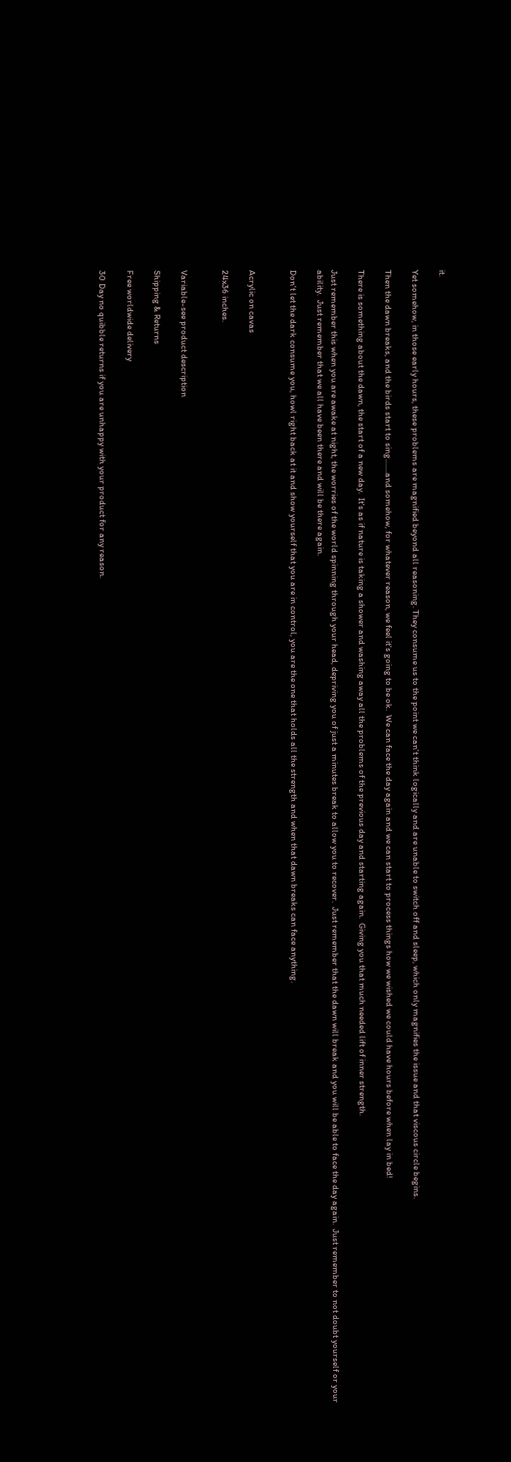it.

Yet somehow, in those early hours, these problems are magnified beyond all reasoning. They consume us to the point we can't think logically and are unable to switch off and sleep, which only magnifies the issue and that viscous circle begins.

Then the dawn breaks, and the birds start to sing.......and somehow, for whatever reason, we feel it's going to be ok.  We can face the day again and we can start to process things how we wished we could have hours before when lay in bed!

There is something about the dawn, the start of a new day.  It's as if nature is taking a shower and washing away all the problems of the previous day and starting again.  Giving you that much needed lift of inner strength.

Just remember this when you are awake at night, the worries of the world spinning through your head, depriving you of just a minutes break to allow you to recover.  Just remember that the dawn will break and you will be able to face the day again.  Just remember to not doubt yourself or your ability.  Just remember that we all have been there and will be there again.

Don't let the dark consume you, howl right back at it and show yourself that you are in control, you are the one that holds all the strength and when that dawn breaks can face anything.


Acrylic on cavas

24x36 inches.


Variable-see product description

Shipping & Returns

Free worldwide delivery

30 Day no quibble returns if you are unhappy with your product for any reason.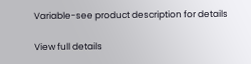Variable-see product description for details

View full details